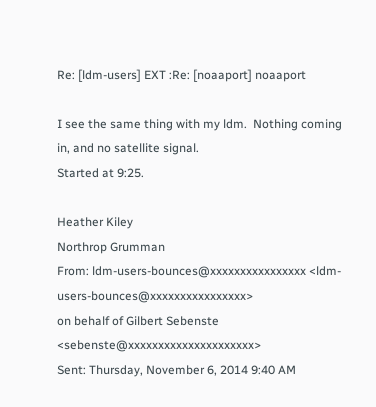Re: [ldm-users] EXT :Re: [noaaport] noaaport

I see the same thing with my ldm.  Nothing coming in, and no satellite signal.
Started at 9:25.

Heather Kiley
Northrop Grumman
From: ldm-users-bounces@xxxxxxxxxxxxxxxx <ldm-users-bounces@xxxxxxxxxxxxxxxx>
on behalf of Gilbert Sebenste <sebenste@xxxxxxxxxxxxxxxxxxxxx>
Sent: Thursday, November 6, 2014 9:40 AM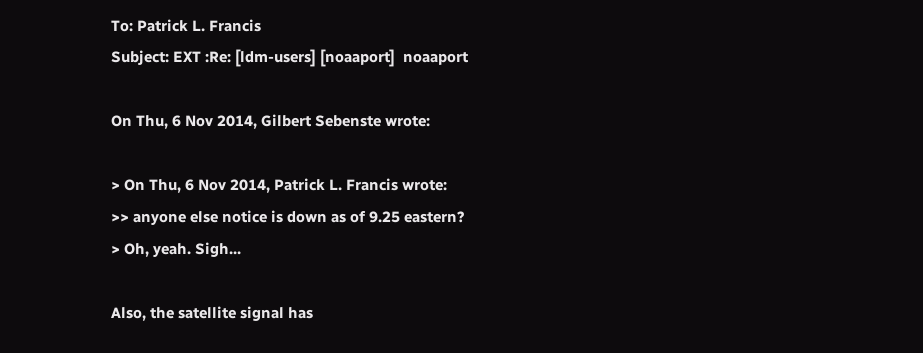To: Patrick L. Francis
Subject: EXT :Re: [ldm-users] [noaaport]  noaaport

On Thu, 6 Nov 2014, Gilbert Sebenste wrote:

> On Thu, 6 Nov 2014, Patrick L. Francis wrote:
>> anyone else notice is down as of 9.25 eastern?
> Oh, yeah. Sigh...

Also, the satellite signal has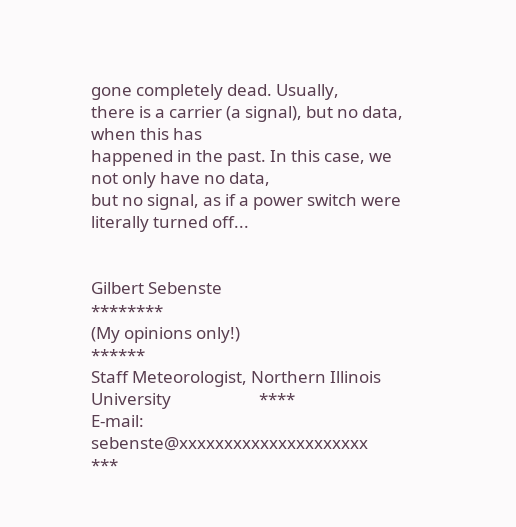gone completely dead. Usually,
there is a carrier (a signal), but no data, when this has
happened in the past. In this case, we not only have no data,
but no signal, as if a power switch were literally turned off...


Gilbert Sebenste                                                    ********
(My opinions only!)                                                  ******
Staff Meteorologist, Northern Illinois University                      ****
E-mail: sebenste@xxxxxxxxxxxxxxxxxxxxx                                  ***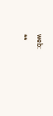web:                                      **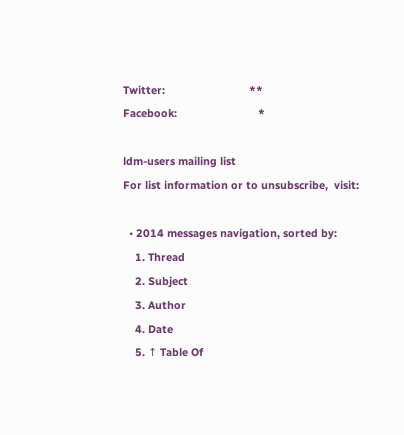Twitter:                            **
Facebook:                           *

ldm-users mailing list
For list information or to unsubscribe,  visit:

  • 2014 messages navigation, sorted by:
    1. Thread
    2. Subject
    3. Author
    4. Date
    5. ↑ Table Of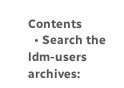Contents
  • Search the ldm-users archives: